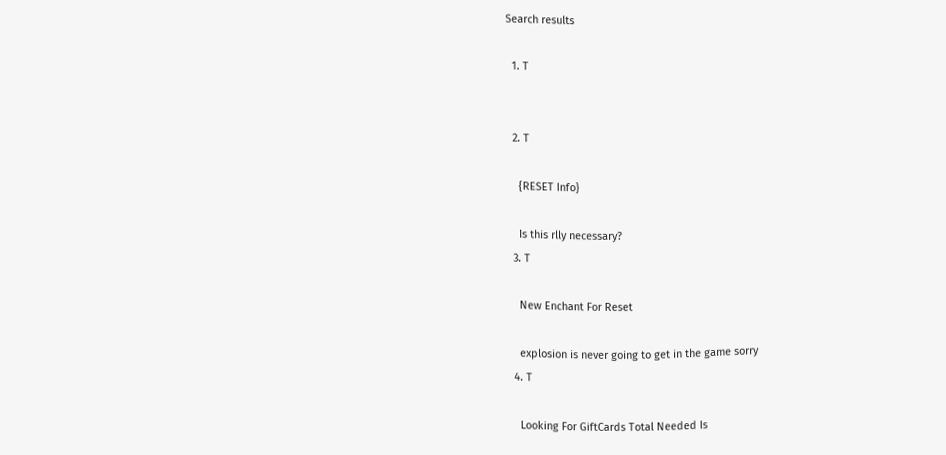Search results

  1. T


  2. T

    {RESET Info}

    Is this rlly necessary?
  3. T

    New Enchant For Reset

    explosion is never going to get in the game sorry
  4. T

    Looking For GiftCards Total Needed Is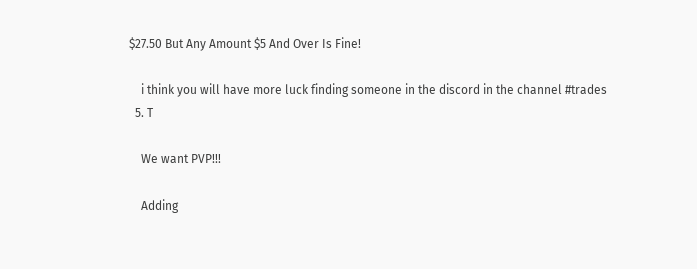$27.50 But Any Amount $5 And Over Is Fine!

    i think you will have more luck finding someone in the discord in the channel #trades
  5. T

    We want PVP!!!

    Adding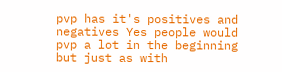pvp has it's positives and negatives Yes people would pvp a lot in the beginning but just as with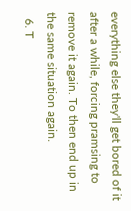everything else they'll get bored of it after a while, forcing pramsing to remove it again. To then end up in the same situation again.
  6. T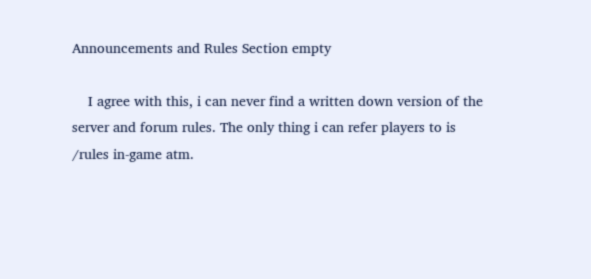Announcements and Rules Section empty

    I agree with this, i can never find a written down version of the server and forum rules. The only thing i can refer players to is /rules in-game atm.